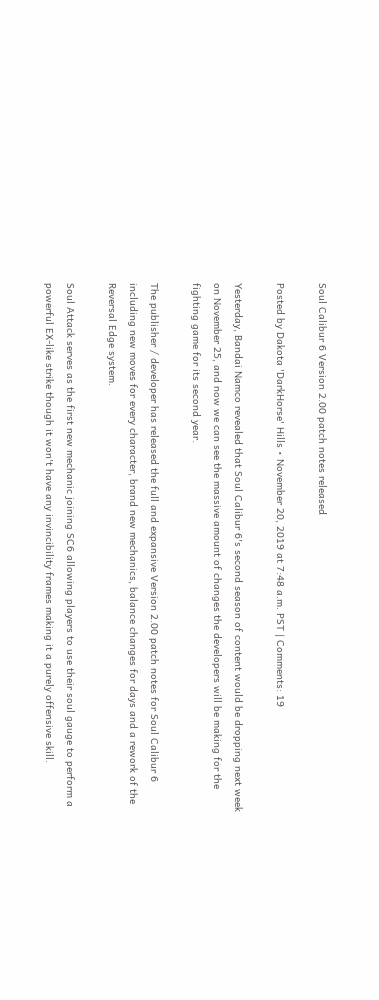Soul Calibur 6 Version 2.00 patch notes released

Posted by Dakota 'DarkHorse' Hills • November 20, 2019 at 7:48 a.m. PST | Comments: 19

Yesterday, Bandai Namco revealed that Soul Calibur 6's second season of content would be dropping next week on November 25, and now we can see the massive amount of changes the developers will be making for the fighting game for its second year.

The publisher / developer has released the full and expansive Version 2.00 patch notes for Soul Calibur 6 including new moves for every character, brand new mechanics, balance changes for days and a rework of the Reversal Edge system.

Soul Attack serves as the first new mechanic joining SC6 allowing players to use their soul gauge to perform a powerful EX-like strike though it won't have any invincibility frames making it a purely offensive skill.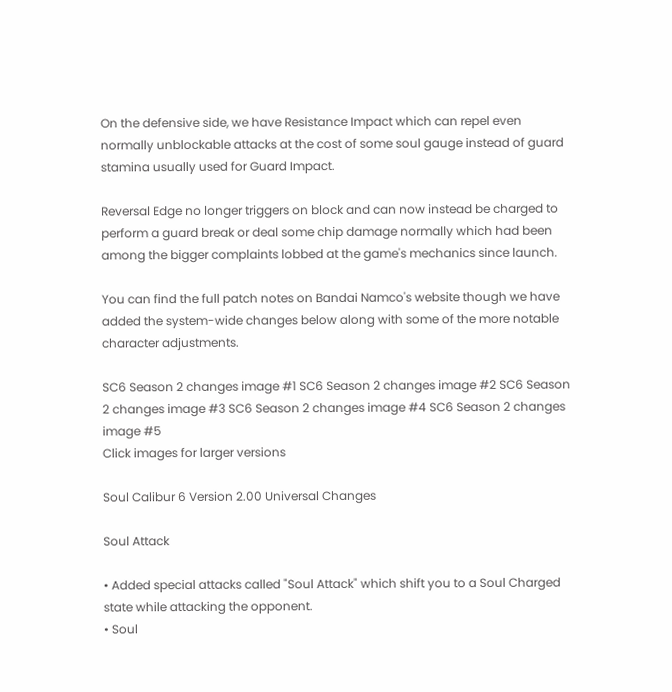On the defensive side, we have Resistance Impact which can repel even normally unblockable attacks at the cost of some soul gauge instead of guard stamina usually used for Guard Impact.

Reversal Edge no longer triggers on block and can now instead be charged to perform a guard break or deal some chip damage normally which had been among the bigger complaints lobbed at the game's mechanics since launch.

You can find the full patch notes on Bandai Namco's website though we have added the system-wide changes below along with some of the more notable character adjustments.

SC6 Season 2 changes image #1 SC6 Season 2 changes image #2 SC6 Season 2 changes image #3 SC6 Season 2 changes image #4 SC6 Season 2 changes image #5
Click images for larger versions

Soul Calibur 6 Version 2.00 Universal Changes

Soul Attack

• Added special attacks called "Soul Attack" which shift you to a Soul Charged state while attacking the opponent.
• Soul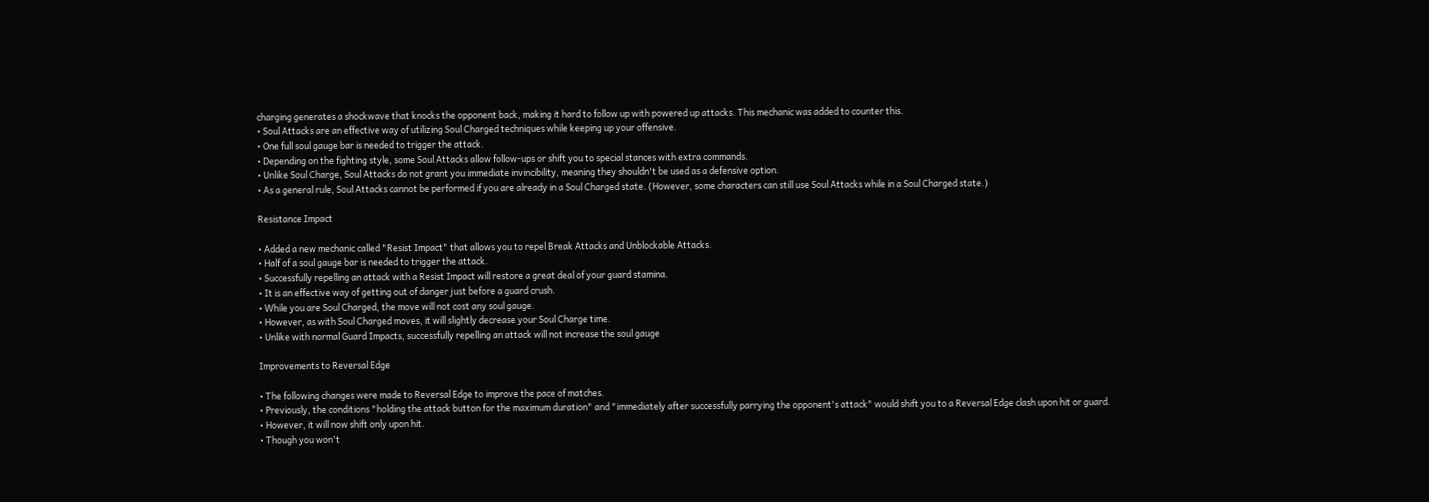charging generates a shockwave that knocks the opponent back, making it hard to follow up with powered up attacks. This mechanic was added to counter this.
• Soul Attacks are an effective way of utilizing Soul Charged techniques while keeping up your offensive.
• One full soul gauge bar is needed to trigger the attack.
• Depending on the fighting style, some Soul Attacks allow follow-ups or shift you to special stances with extra commands.
• Unlike Soul Charge, Soul Attacks do not grant you immediate invincibility, meaning they shouldn't be used as a defensive option.
• As a general rule, Soul Attacks cannot be performed if you are already in a Soul Charged state. (However, some characters can still use Soul Attacks while in a Soul Charged state.)

Resistance Impact

• Added a new mechanic called "Resist Impact" that allows you to repel Break Attacks and Unblockable Attacks.
• Half of a soul gauge bar is needed to trigger the attack.
• Successfully repelling an attack with a Resist Impact will restore a great deal of your guard stamina.
• It is an effective way of getting out of danger just before a guard crush.
• While you are Soul Charged, the move will not cost any soul gauge.
• However, as with Soul Charged moves, it will slightly decrease your Soul Charge time.
• Unlike with normal Guard Impacts, successfully repelling an attack will not increase the soul gauge

Improvements to Reversal Edge

• The following changes were made to Reversal Edge to improve the pace of matches.
• Previously, the conditions "holding the attack button for the maximum duration" and "immediately after successfully parrying the opponent's attack" would shift you to a Reversal Edge clash upon hit or guard.
• However, it will now shift only upon hit.
• Though you won't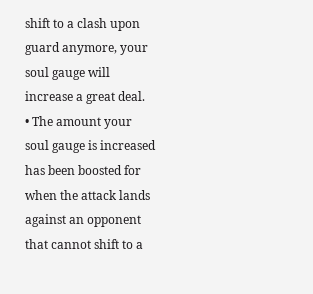shift to a clash upon guard anymore, your soul gauge will increase a great deal.
• The amount your soul gauge is increased has been boosted for when the attack lands against an opponent that cannot shift to a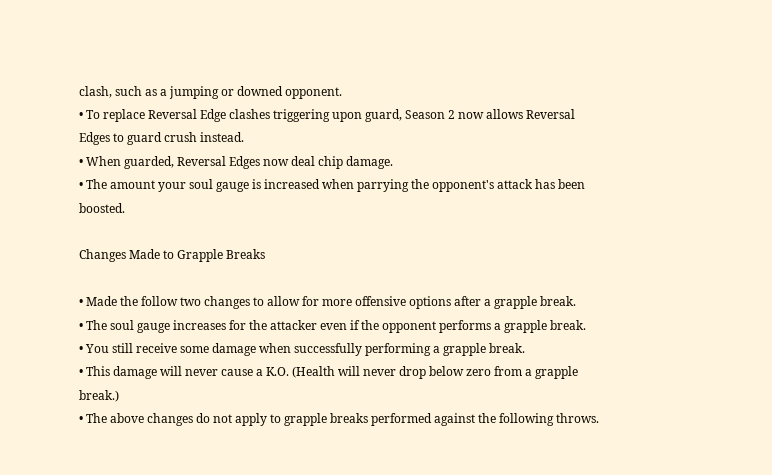clash, such as a jumping or downed opponent.
• To replace Reversal Edge clashes triggering upon guard, Season 2 now allows Reversal Edges to guard crush instead.
• When guarded, Reversal Edges now deal chip damage.
• The amount your soul gauge is increased when parrying the opponent's attack has been boosted.

Changes Made to Grapple Breaks

• Made the follow two changes to allow for more offensive options after a grapple break.
• The soul gauge increases for the attacker even if the opponent performs a grapple break.
• You still receive some damage when successfully performing a grapple break.
• This damage will never cause a K.O. (Health will never drop below zero from a grapple break.)
• The above changes do not apply to grapple breaks performed against the following throws.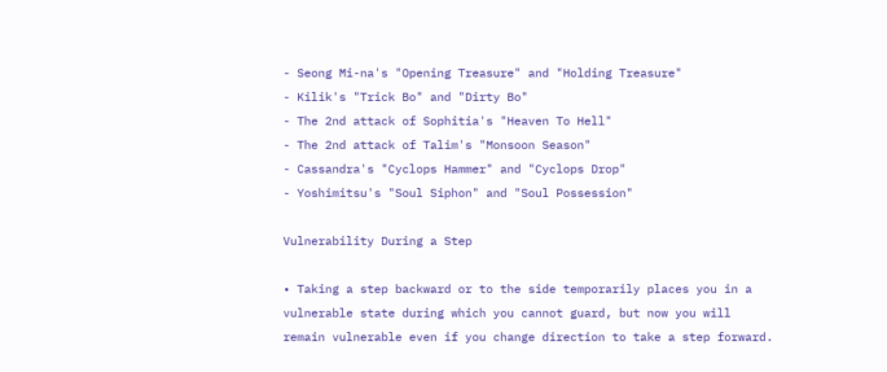- Seong Mi-na's "Opening Treasure" and "Holding Treasure"
- Kilik's "Trick Bo" and "Dirty Bo"
- The 2nd attack of Sophitia's "Heaven To Hell"
- The 2nd attack of Talim's "Monsoon Season"
- Cassandra's "Cyclops Hammer" and "Cyclops Drop"
- Yoshimitsu's "Soul Siphon" and "Soul Possession"

Vulnerability During a Step

• Taking a step backward or to the side temporarily places you in a vulnerable state during which you cannot guard, but now you will remain vulnerable even if you change direction to take a step forward.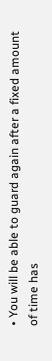• You will be able to guard again after a fixed amount of time has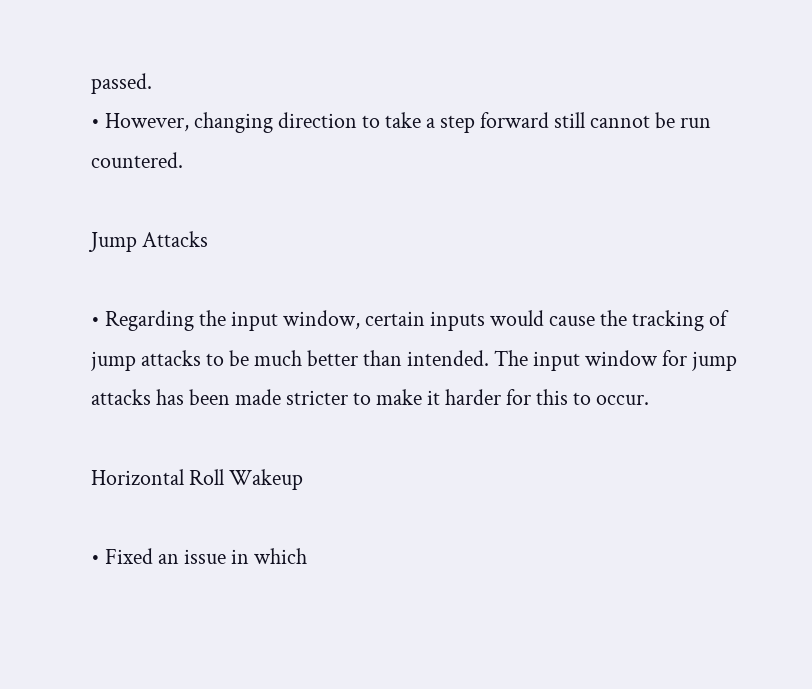passed.
• However, changing direction to take a step forward still cannot be run countered.

Jump Attacks

• Regarding the input window, certain inputs would cause the tracking of jump attacks to be much better than intended. The input window for jump attacks has been made stricter to make it harder for this to occur.

Horizontal Roll Wakeup

• Fixed an issue in which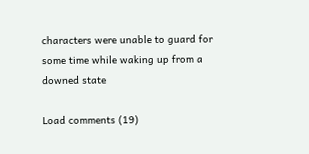characters were unable to guard for some time while waking up from a downed state

Load comments (19)